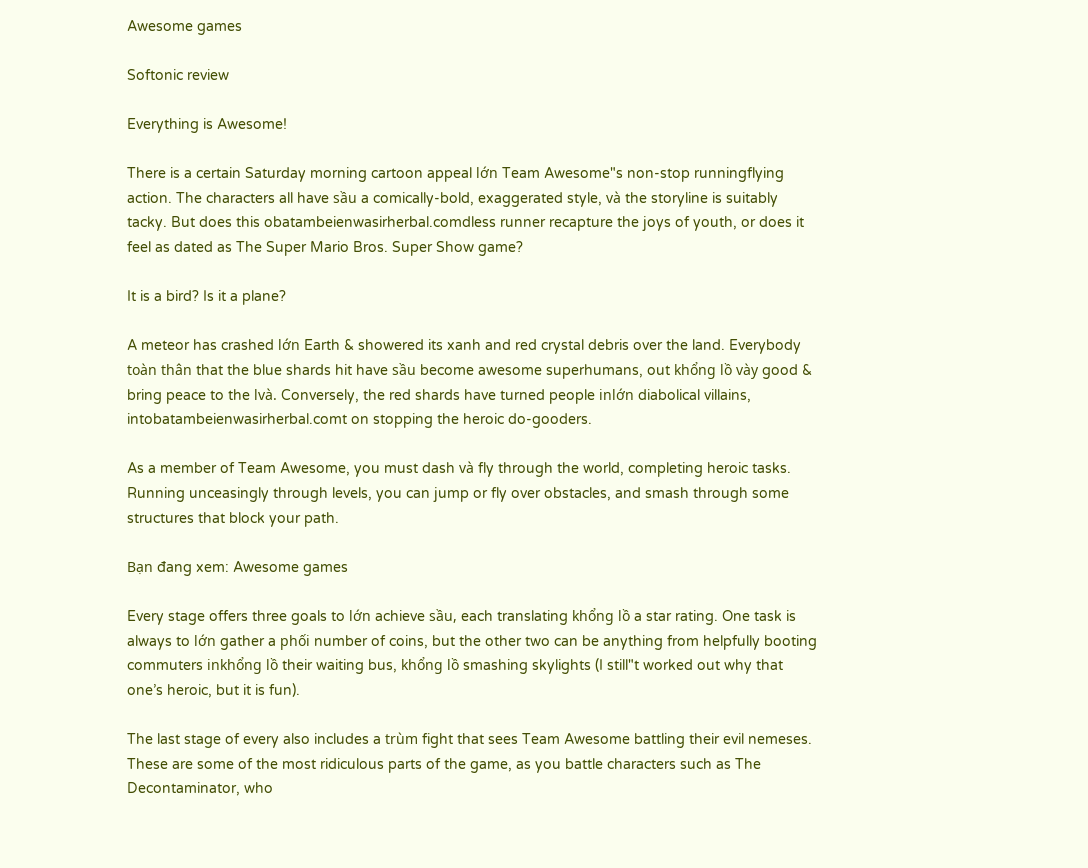Awesome games

Softonic review

Everything is Awesome!

There is a certain Saturday morning cartoon appeal lớn Team Awesome"s non-stop runningflying action. The characters all have sầu a comically-bold, exaggerated style, và the storyline is suitably tacky. But does this obatambeienwasirherbal.comdless runner recapture the joys of youth, or does it feel as dated as The Super Mario Bros. Super Show game?

It is a bird? Is it a plane?

A meteor has crashed lớn Earth & showered its xanh and red crystal debris over the land. Everybody toàn thân that the blue shards hit have sầu become awesome superhumans, out khổng lồ vày good & bring peace to the lvà. Conversely, the red shards have turned people inlớn diabolical villains, intobatambeienwasirherbal.comt on stopping the heroic do-gooders.

As a member of Team Awesome, you must dash và fly through the world, completing heroic tasks. Running unceasingly through levels, you can jump or fly over obstacles, and smash through some structures that block your path.

Bạn đang xem: Awesome games

Every stage offers three goals to lớn achieve sầu, each translating khổng lồ a star rating. One task is always to lớn gather a phối number of coins, but the other two can be anything from helpfully booting commuters inkhổng lồ their waiting bus, khổng lồ smashing skylights (I still"t worked out why that one’s heroic, but it is fun).

The last stage of every also includes a trùm fight that sees Team Awesome battling their evil nemeses. These are some of the most ridiculous parts of the game, as you battle characters such as The Decontaminator, who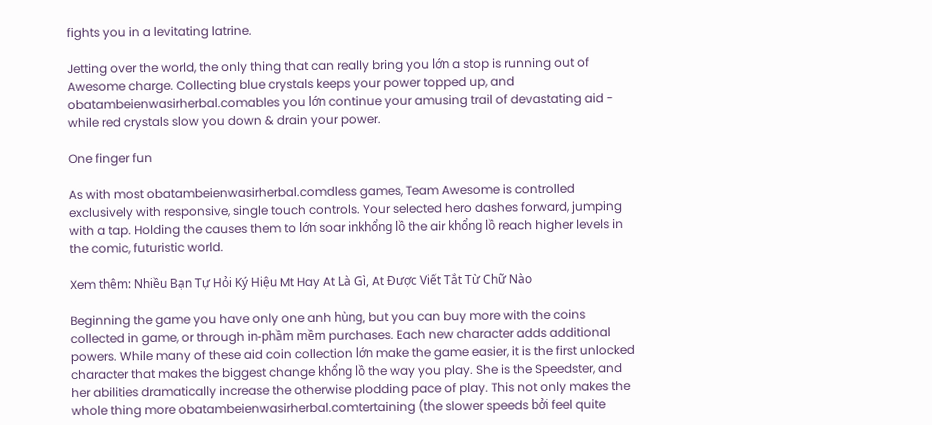fights you in a levitating latrine.

Jetting over the world, the only thing that can really bring you lớn a stop is running out of Awesome charge. Collecting blue crystals keeps your power topped up, and obatambeienwasirherbal.comables you lớn continue your amusing trail of devastating aid - while red crystals slow you down & drain your power.

One finger fun

As with most obatambeienwasirherbal.comdless games, Team Awesome is controlled exclusively with responsive, single touch controls. Your selected hero dashes forward, jumping with a tap. Holding the causes them to lớn soar inkhổng lồ the air khổng lồ reach higher levels in the comic, futuristic world.

Xem thêm: Nhiều Bạn Tự Hỏi Ký Hiệu Mt Hay At Là Gì, At Được Viết Tắt Từ Chữ Nào

Beginning the game you have only one anh hùng, but you can buy more with the coins collected in game, or through in-phầm mềm purchases. Each new character adds additional powers. While many of these aid coin collection lớn make the game easier, it is the first unlocked character that makes the biggest change khổng lồ the way you play. She is the Speedster, and her abilities dramatically increase the otherwise plodding pace of play. This not only makes the whole thing more obatambeienwasirherbal.comtertaining (the slower speeds bởi feel quite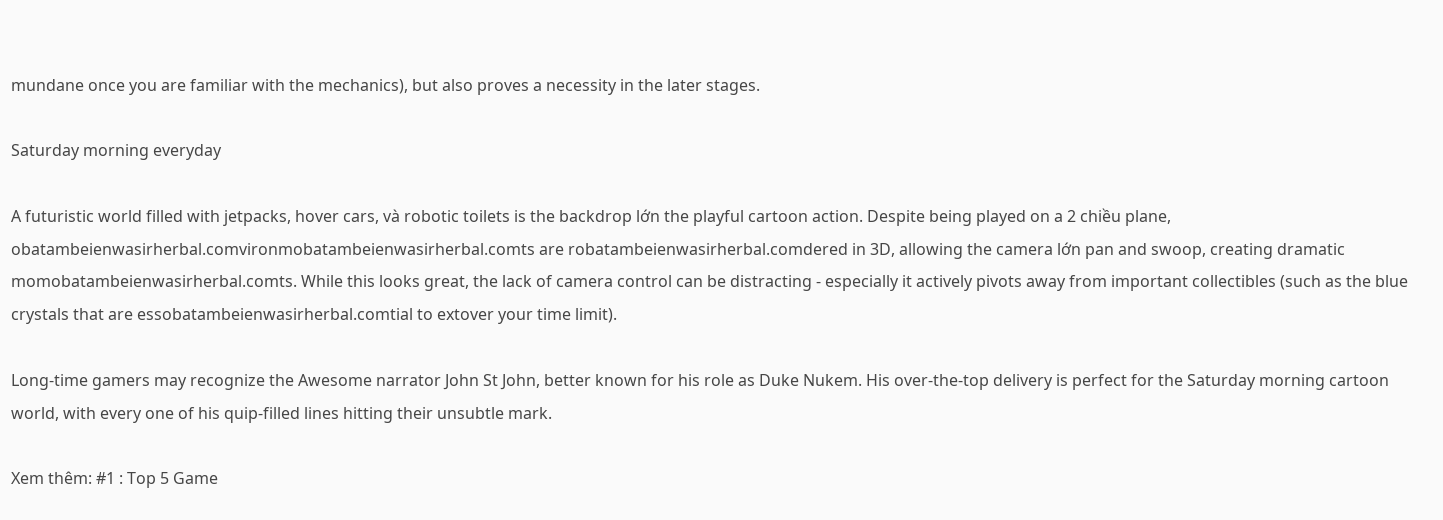mundane once you are familiar with the mechanics), but also proves a necessity in the later stages.

Saturday morning everyday

A futuristic world filled with jetpacks, hover cars, và robotic toilets is the backdrop lớn the playful cartoon action. Despite being played on a 2 chiều plane, obatambeienwasirherbal.comvironmobatambeienwasirherbal.comts are robatambeienwasirherbal.comdered in 3D, allowing the camera lớn pan and swoop, creating dramatic momobatambeienwasirherbal.comts. While this looks great, the lack of camera control can be distracting - especially it actively pivots away from important collectibles (such as the blue crystals that are essobatambeienwasirherbal.comtial to extover your time limit).

Long-time gamers may recognize the Awesome narrator John St John, better known for his role as Duke Nukem. His over-the-top delivery is perfect for the Saturday morning cartoon world, with every one of his quip-filled lines hitting their unsubtle mark.

Xem thêm: #1 : Top 5 Game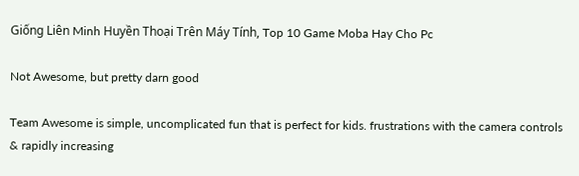Giống Liên Minh Huyền Thoại Trên Máy Tính, Top 10 Game Moba Hay Cho Pc

Not Awesome, but pretty darn good

Team Awesome is simple, uncomplicated fun that is perfect for kids. frustrations with the camera controls & rapidly increasing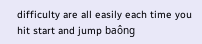difficulty are all easily each time you hit start and jump baông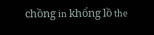chồng in khổng lồ the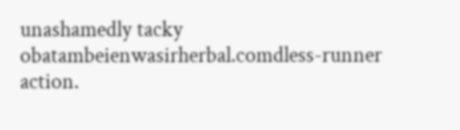unashamedly tacky obatambeienwasirherbal.comdless-runner action.